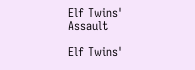Elf Twins' Assault

Elf Twins'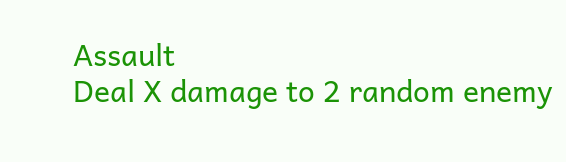Assault
Deal X damage to 2 random enemy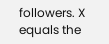followers. X equals the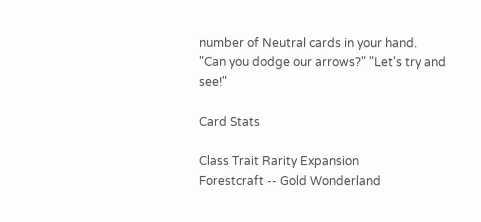number of Neutral cards in your hand.
"Can you dodge our arrows?" "Let's try and see!"

Card Stats

Class Trait Rarity Expansion
Forestcraft -- Gold Wonderland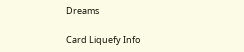Dreams

Card Liquefy Info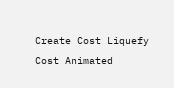Create Cost Liquefy Cost Animated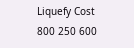Liquefy Cost
800 250 600